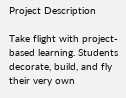Project Description

Take flight with project-based learning. Students decorate, build, and fly their very own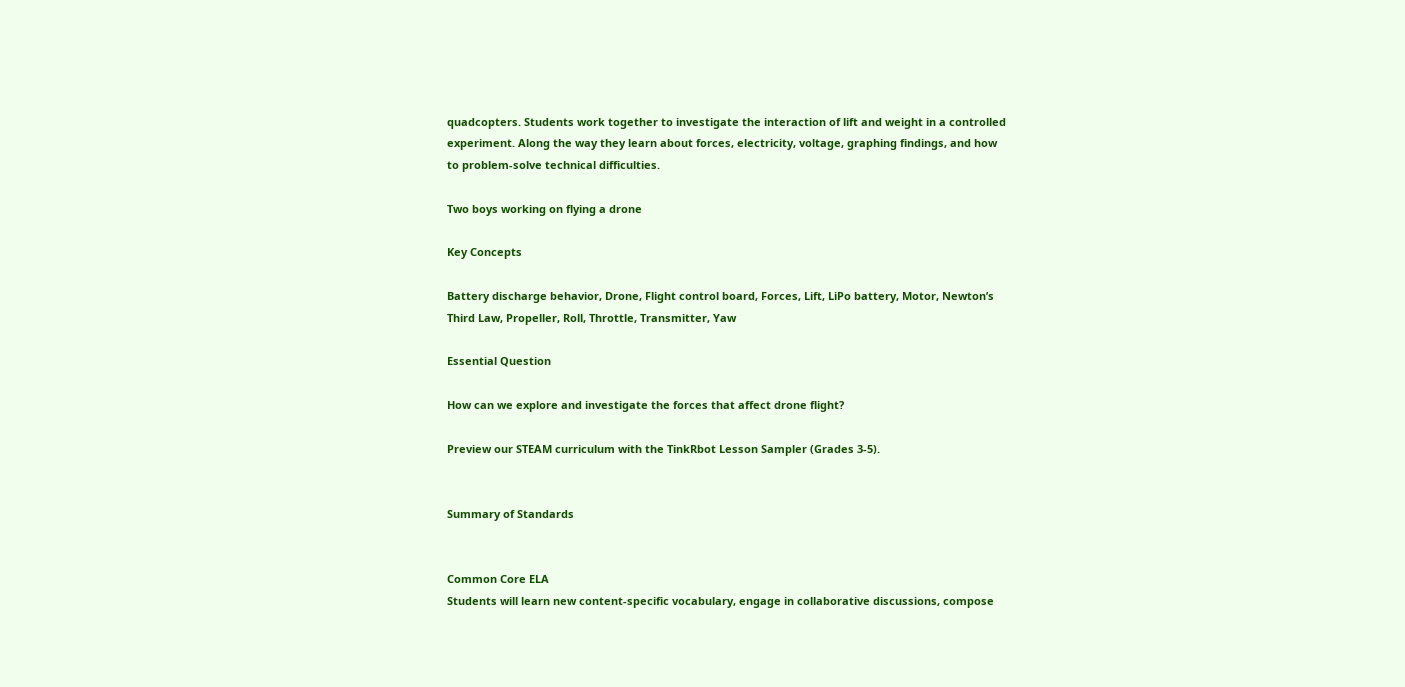quadcopters. Students work together to investigate the interaction of lift and weight in a controlled experiment. Along the way they learn about forces, electricity, voltage, graphing findings, and how to problem-solve technical difficulties.

Two boys working on flying a drone

Key Concepts

Battery discharge behavior, Drone, Flight control board, Forces, Lift, LiPo battery, Motor, Newton’s Third Law, Propeller, Roll, Throttle, Transmitter, Yaw

Essential Question

How can we explore and investigate the forces that affect drone flight?

Preview our STEAM curriculum with the TinkRbot Lesson Sampler (Grades 3-5).


Summary of Standards


Common Core ELA
Students will learn new content-specific vocabulary, engage in collaborative discussions, compose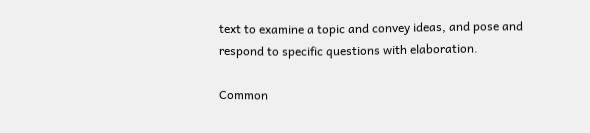text to examine a topic and convey ideas, and pose and respond to specific questions with elaboration.

Common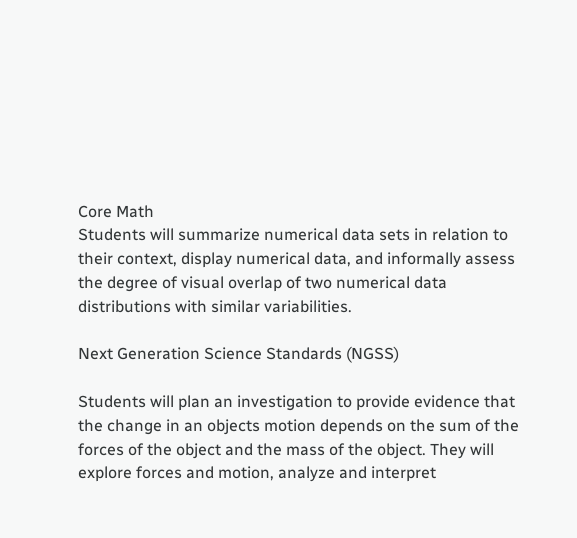Core Math
Students will summarize numerical data sets in relation to their context, display numerical data, and informally assess the degree of visual overlap of two numerical data distributions with similar variabilities.

Next Generation Science Standards (NGSS)

Students will plan an investigation to provide evidence that the change in an objects motion depends on the sum of the forces of the object and the mass of the object. They will explore forces and motion, analyze and interpret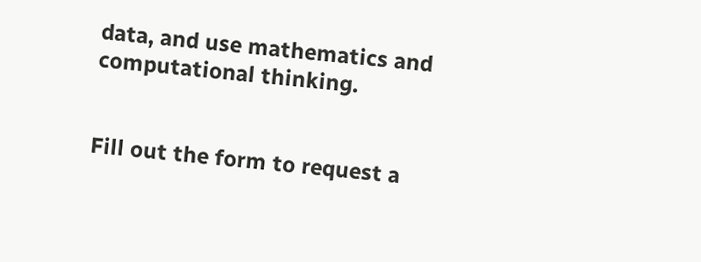data, and use mathematics and computational thinking.


Fill out the form to request a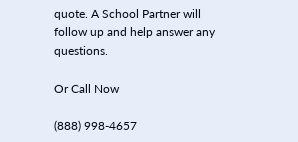quote. A School Partner will follow up and help answer any questions.

Or Call Now

(888) 998-4657